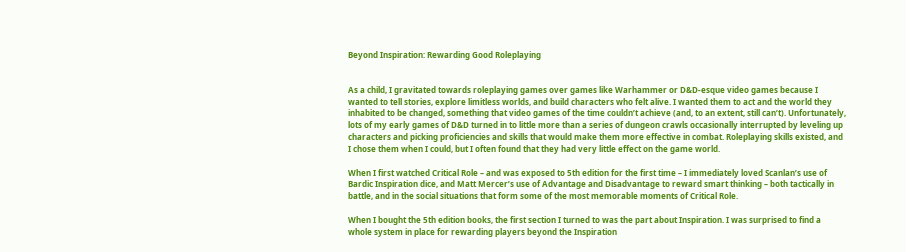Beyond Inspiration: Rewarding Good Roleplaying


As a child, I gravitated towards roleplaying games over games like Warhammer or D&D-esque video games because I wanted to tell stories, explore limitless worlds, and build characters who felt alive. I wanted them to act and the world they inhabited to be changed, something that video games of the time couldn’t achieve (and, to an extent, still can’t). Unfortunately, lots of my early games of D&D turned in to little more than a series of dungeon crawls occasionally interrupted by leveling up characters and picking proficiencies and skills that would make them more effective in combat. Roleplaying skills existed, and I chose them when I could, but I often found that they had very little effect on the game world.

When I first watched Critical Role – and was exposed to 5th edition for the first time – I immediately loved Scanlan’s use of Bardic Inspiration dice, and Matt Mercer’s use of Advantage and Disadvantage to reward smart thinking – both tactically in battle, and in the social situations that form some of the most memorable moments of Critical Role.

When I bought the 5th edition books, the first section I turned to was the part about Inspiration. I was surprised to find a whole system in place for rewarding players beyond the Inspiration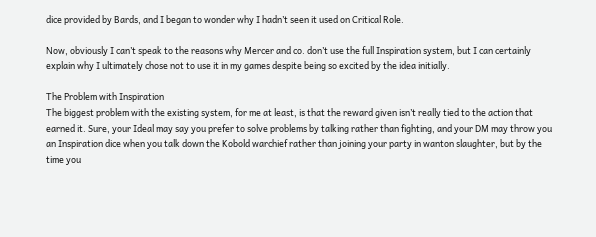dice provided by Bards, and I began to wonder why I hadn’t seen it used on Critical Role.

Now, obviously I can’t speak to the reasons why Mercer and co. don’t use the full Inspiration system, but I can certainly explain why I ultimately chose not to use it in my games despite being so excited by the idea initially.

The Problem with Inspiration
The biggest problem with the existing system, for me at least, is that the reward given isn’t really tied to the action that earned it. Sure, your Ideal may say you prefer to solve problems by talking rather than fighting, and your DM may throw you an Inspiration dice when you talk down the Kobold warchief rather than joining your party in wanton slaughter, but by the time you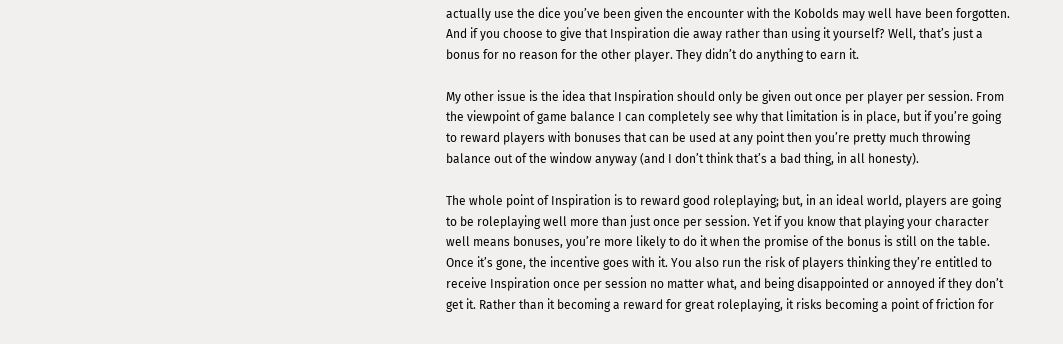actually use the dice you’ve been given the encounter with the Kobolds may well have been forgotten. And if you choose to give that Inspiration die away rather than using it yourself? Well, that’s just a bonus for no reason for the other player. They didn’t do anything to earn it.

My other issue is the idea that Inspiration should only be given out once per player per session. From the viewpoint of game balance I can completely see why that limitation is in place, but if you’re going to reward players with bonuses that can be used at any point then you’re pretty much throwing balance out of the window anyway (and I don’t think that’s a bad thing, in all honesty).

The whole point of Inspiration is to reward good roleplaying; but, in an ideal world, players are going to be roleplaying well more than just once per session. Yet if you know that playing your character well means bonuses, you’re more likely to do it when the promise of the bonus is still on the table. Once it’s gone, the incentive goes with it. You also run the risk of players thinking they’re entitled to receive Inspiration once per session no matter what, and being disappointed or annoyed if they don’t get it. Rather than it becoming a reward for great roleplaying, it risks becoming a point of friction for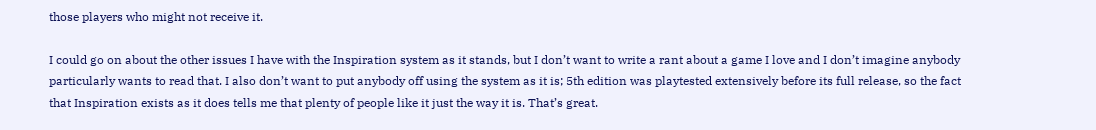those players who might not receive it.

I could go on about the other issues I have with the Inspiration system as it stands, but I don’t want to write a rant about a game I love and I don’t imagine anybody particularly wants to read that. I also don’t want to put anybody off using the system as it is; 5th edition was playtested extensively before its full release, so the fact that Inspiration exists as it does tells me that plenty of people like it just the way it is. That’s great.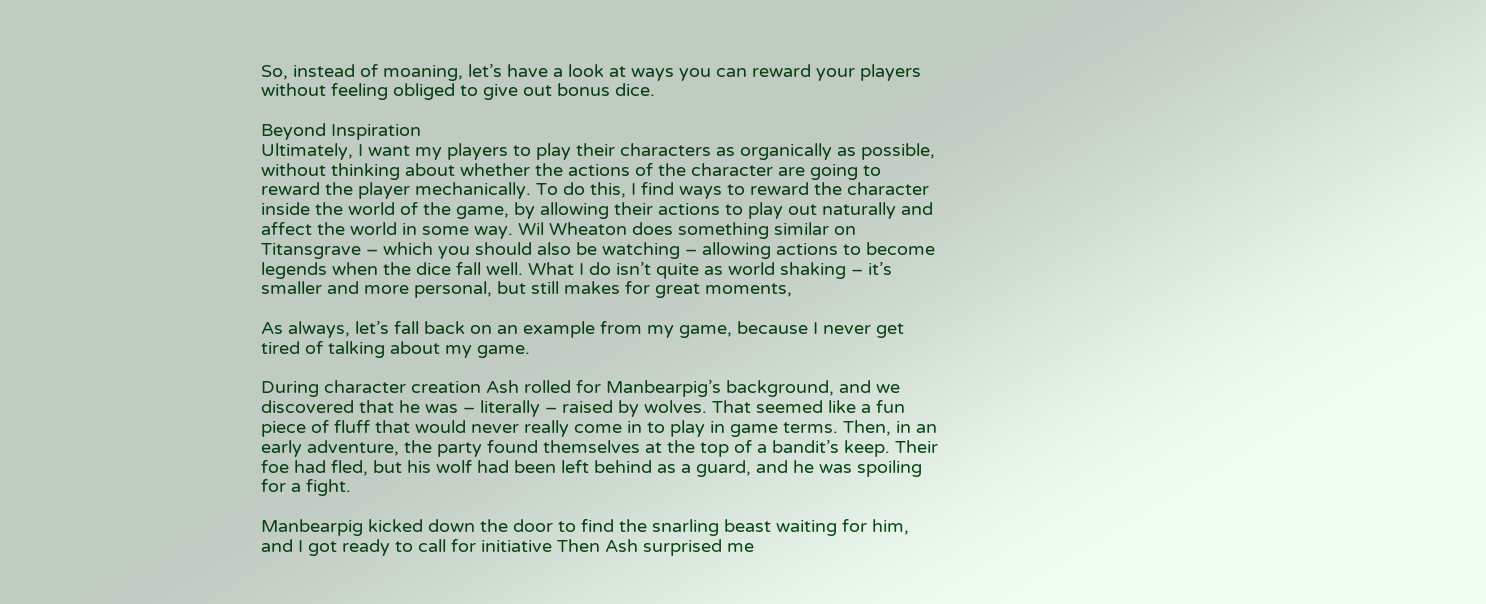So, instead of moaning, let’s have a look at ways you can reward your players without feeling obliged to give out bonus dice.

Beyond Inspiration
Ultimately, I want my players to play their characters as organically as possible, without thinking about whether the actions of the character are going to reward the player mechanically. To do this, I find ways to reward the character inside the world of the game, by allowing their actions to play out naturally and affect the world in some way. Wil Wheaton does something similar on Titansgrave – which you should also be watching – allowing actions to become legends when the dice fall well. What I do isn’t quite as world shaking – it’s smaller and more personal, but still makes for great moments,

As always, let’s fall back on an example from my game, because I never get tired of talking about my game.

During character creation Ash rolled for Manbearpig’s background, and we discovered that he was – literally – raised by wolves. That seemed like a fun piece of fluff that would never really come in to play in game terms. Then, in an early adventure, the party found themselves at the top of a bandit’s keep. Their foe had fled, but his wolf had been left behind as a guard, and he was spoiling for a fight.

Manbearpig kicked down the door to find the snarling beast waiting for him, and I got ready to call for initiative Then Ash surprised me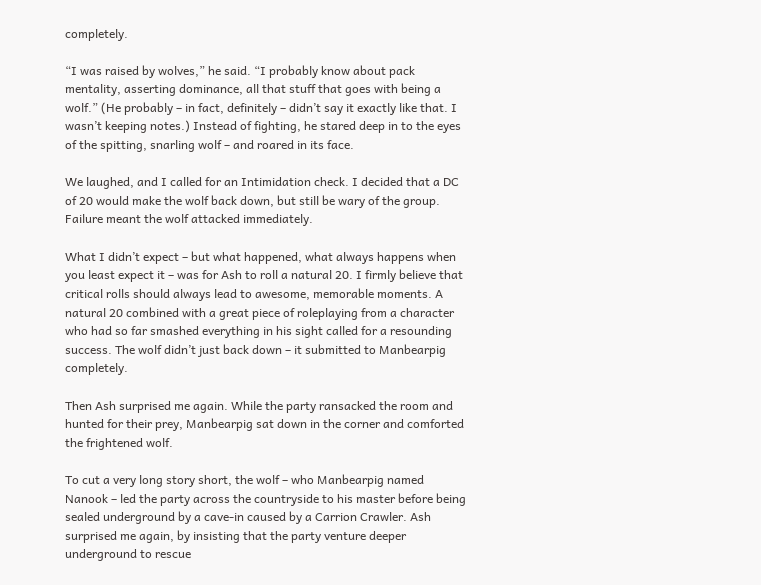completely.

“I was raised by wolves,” he said. “I probably know about pack mentality, asserting dominance, all that stuff that goes with being a wolf.” (He probably – in fact, definitely – didn’t say it exactly like that. I wasn’t keeping notes.) Instead of fighting, he stared deep in to the eyes of the spitting, snarling wolf – and roared in its face.

We laughed, and I called for an Intimidation check. I decided that a DC of 20 would make the wolf back down, but still be wary of the group. Failure meant the wolf attacked immediately.

What I didn’t expect – but what happened, what always happens when you least expect it – was for Ash to roll a natural 20. I firmly believe that critical rolls should always lead to awesome, memorable moments. A natural 20 combined with a great piece of roleplaying from a character who had so far smashed everything in his sight called for a resounding success. The wolf didn’t just back down – it submitted to Manbearpig completely.

Then Ash surprised me again. While the party ransacked the room and hunted for their prey, Manbearpig sat down in the corner and comforted the frightened wolf.

To cut a very long story short, the wolf – who Manbearpig named Nanook – led the party across the countryside to his master before being sealed underground by a cave-in caused by a Carrion Crawler. Ash surprised me again, by insisting that the party venture deeper underground to rescue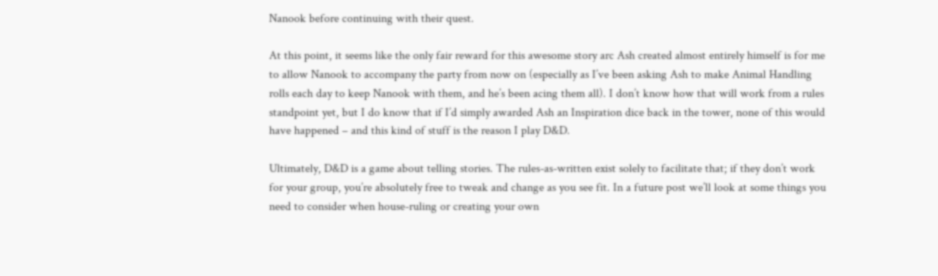Nanook before continuing with their quest.

At this point, it seems like the only fair reward for this awesome story arc Ash created almost entirely himself is for me to allow Nanook to accompany the party from now on (especially as I’ve been asking Ash to make Animal Handling rolls each day to keep Nanook with them, and he’s been acing them all). I don’t know how that will work from a rules standpoint yet, but I do know that if I’d simply awarded Ash an Inspiration dice back in the tower, none of this would have happened – and this kind of stuff is the reason I play D&D.

Ultimately, D&D is a game about telling stories. The rules-as-written exist solely to facilitate that; if they don’t work for your group, you’re absolutely free to tweak and change as you see fit. In a future post we’ll look at some things you need to consider when house-ruling or creating your own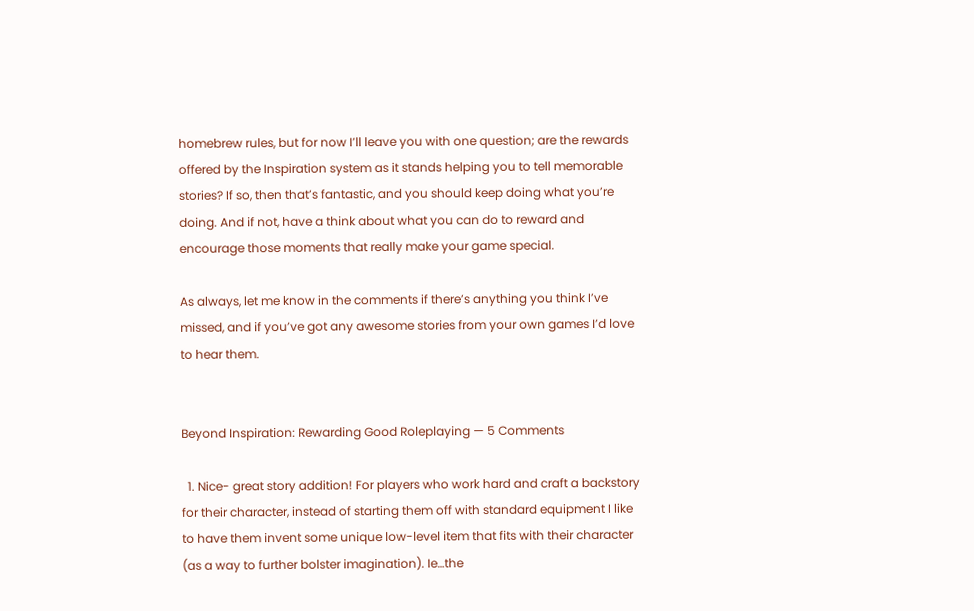homebrew rules, but for now I’ll leave you with one question; are the rewards offered by the Inspiration system as it stands helping you to tell memorable stories? If so, then that’s fantastic, and you should keep doing what you’re doing. And if not, have a think about what you can do to reward and encourage those moments that really make your game special.

As always, let me know in the comments if there’s anything you think I’ve missed, and if you’ve got any awesome stories from your own games I’d love to hear them.


Beyond Inspiration: Rewarding Good Roleplaying — 5 Comments

  1. Nice- great story addition! For players who work hard and craft a backstory for their character, instead of starting them off with standard equipment I like to have them invent some unique low-level item that fits with their character (as a way to further bolster imagination). Ie…the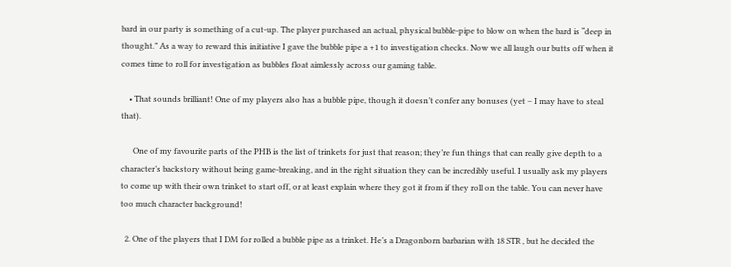bard in our party is something of a cut-up. The player purchased an actual, physical bubble-pipe to blow on when the bard is “deep in thought.” As a way to reward this initiative I gave the bubble pipe a +1 to investigation checks. Now we all laugh our butts off when it comes time to roll for investigation as bubbles float aimlessly across our gaming table.

    • That sounds brilliant! One of my players also has a bubble pipe, though it doesn’t confer any bonuses (yet – I may have to steal that).

      One of my favourite parts of the PHB is the list of trinkets for just that reason; they’re fun things that can really give depth to a character’s backstory without being game-breaking, and in the right situation they can be incredibly useful. I usually ask my players to come up with their own trinket to start off, or at least explain where they got it from if they roll on the table. You can never have too much character background!

  2. One of the players that I DM for rolled a bubble pipe as a trinket. He’s a Dragonborn barbarian with 18 STR , but he decided the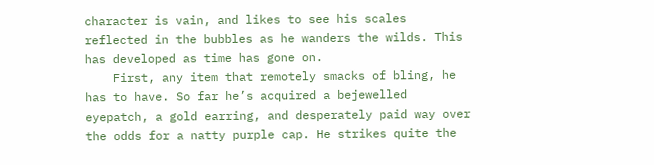character is vain, and likes to see his scales reflected in the bubbles as he wanders the wilds. This has developed as time has gone on.
    First, any item that remotely smacks of bling, he has to have. So far he’s acquired a bejewelled eyepatch, a gold earring, and desperately paid way over the odds for a natty purple cap. He strikes quite the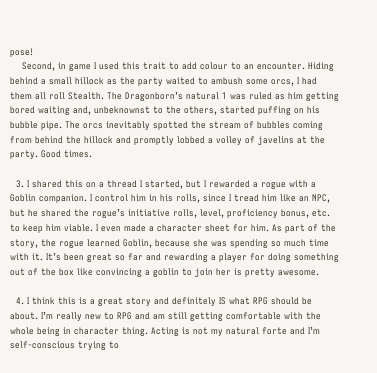pose!
    Second, in game I used this trait to add colour to an encounter. Hiding behind a small hillock as the party waited to ambush some orcs, I had them all roll Stealth. The Dragonborn’s natural 1 was ruled as him getting bored waiting and, unbeknownst to the others, started puffing on his bubble pipe. The orcs inevitably spotted the stream of bubbles coming from behind the hillock and promptly lobbed a volley of javelins at the party. Good times.

  3. I shared this on a thread I started, but I rewarded a rogue with a Goblin companion. I control him in his rolls, since I tread him like an NPC, but he shared the rogue’s initiative rolls, level, proficiency bonus, etc. to keep him viable. I even made a character sheet for him. As part of the story, the rogue learned Goblin, because she was spending so much time with it. It’s been great so far and rewarding a player for doing something out of the box like convincing a goblin to join her is pretty awesome.

  4. I think this is a great story and definitely IS what RPG should be about. I’m really new to RPG and am still getting comfortable with the whole being in character thing. Acting is not my natural forte and I’m self-conscious trying to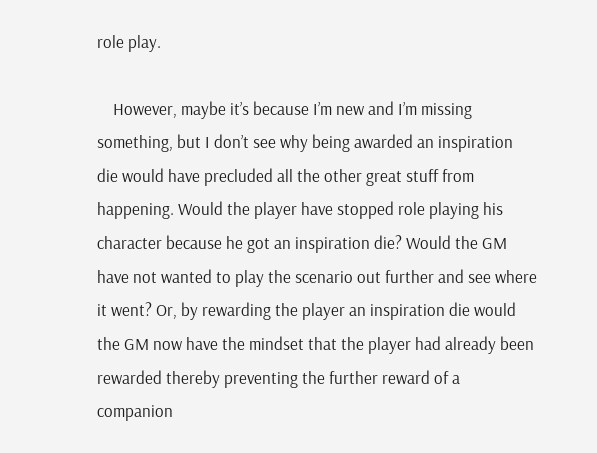role play.

    However, maybe it’s because I’m new and I’m missing something, but I don’t see why being awarded an inspiration die would have precluded all the other great stuff from happening. Would the player have stopped role playing his character because he got an inspiration die? Would the GM have not wanted to play the scenario out further and see where it went? Or, by rewarding the player an inspiration die would the GM now have the mindset that the player had already been rewarded thereby preventing the further reward of a companion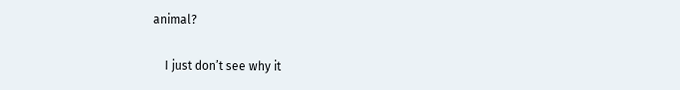animal?

    I just don’t see why it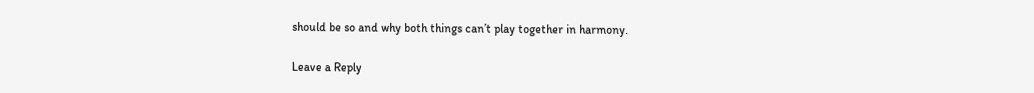should be so and why both things can’t play together in harmony.

Leave a Reply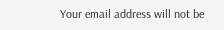Your email address will not be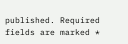published. Required fields are marked *